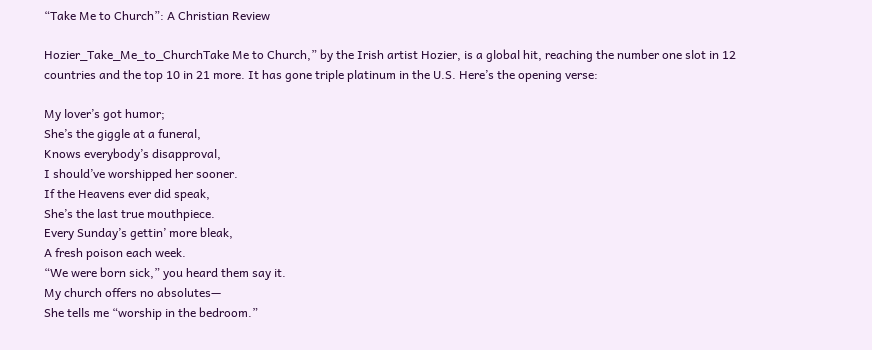“Take Me to Church”: A Christian Review

Hozier_Take_Me_to_ChurchTake Me to Church,” by the Irish artist Hozier, is a global hit, reaching the number one slot in 12 countries and the top 10 in 21 more. It has gone triple platinum in the U.S. Here’s the opening verse:

My lover’s got humor;
She’s the giggle at a funeral,
Knows everybody’s disapproval,
I should’ve worshipped her sooner.
If the Heavens ever did speak,
She’s the last true mouthpiece.
Every Sunday’s gettin’ more bleak,
A fresh poison each week.
“We were born sick,” you heard them say it.
My church offers no absolutes—
She tells me “worship in the bedroom.”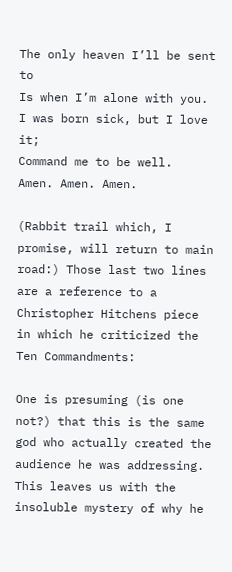The only heaven I’ll be sent to
Is when I’m alone with you.
I was born sick, but I love it;
Command me to be well.
Amen. Amen. Amen.

(Rabbit trail which, I promise, will return to main road:) Those last two lines are a reference to a Christopher Hitchens piece in which he criticized the Ten Commandments:

One is presuming (is one not?) that this is the same god who actually created the audience he was addressing. This leaves us with the insoluble mystery of why he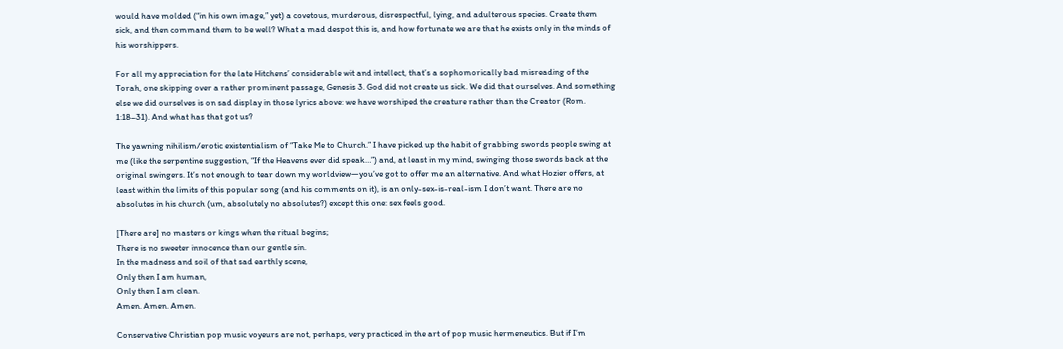would have molded (“in his own image,” yet) a covetous, murderous, disrespectful, lying, and adulterous species. Create them sick, and then command them to be well? What a mad despot this is, and how fortunate we are that he exists only in the minds of his worshippers.

For all my appreciation for the late Hitchens’ considerable wit and intellect, that’s a sophomorically bad misreading of the Torah, one skipping over a rather prominent passage, Genesis 3. God did not create us sick. We did that ourselves. And something else we did ourselves is on sad display in those lyrics above: we have worshiped the creature rather than the Creator (Rom. 1:18–31). And what has that got us?

The yawning nihilism/erotic existentialism of “Take Me to Church.” I have picked up the habit of grabbing swords people swing at me (like the serpentine suggestion, “If the Heavens ever did speak…”) and, at least in my mind, swinging those swords back at the original swingers. It’s not enough to tear down my worldview—you’ve got to offer me an alternative. And what Hozier offers, at least within the limits of this popular song (and his comments on it), is an only-sex-is-real-ism I don’t want. There are no absolutes in his church (um, absolutely no absolutes?) except this one: sex feels good.

[There are] no masters or kings when the ritual begins;
There is no sweeter innocence than our gentle sin.
In the madness and soil of that sad earthly scene,
Only then I am human,
Only then I am clean.
Amen. Amen. Amen.

Conservative Christian pop music voyeurs are not, perhaps, very practiced in the art of pop music hermeneutics. But if I’m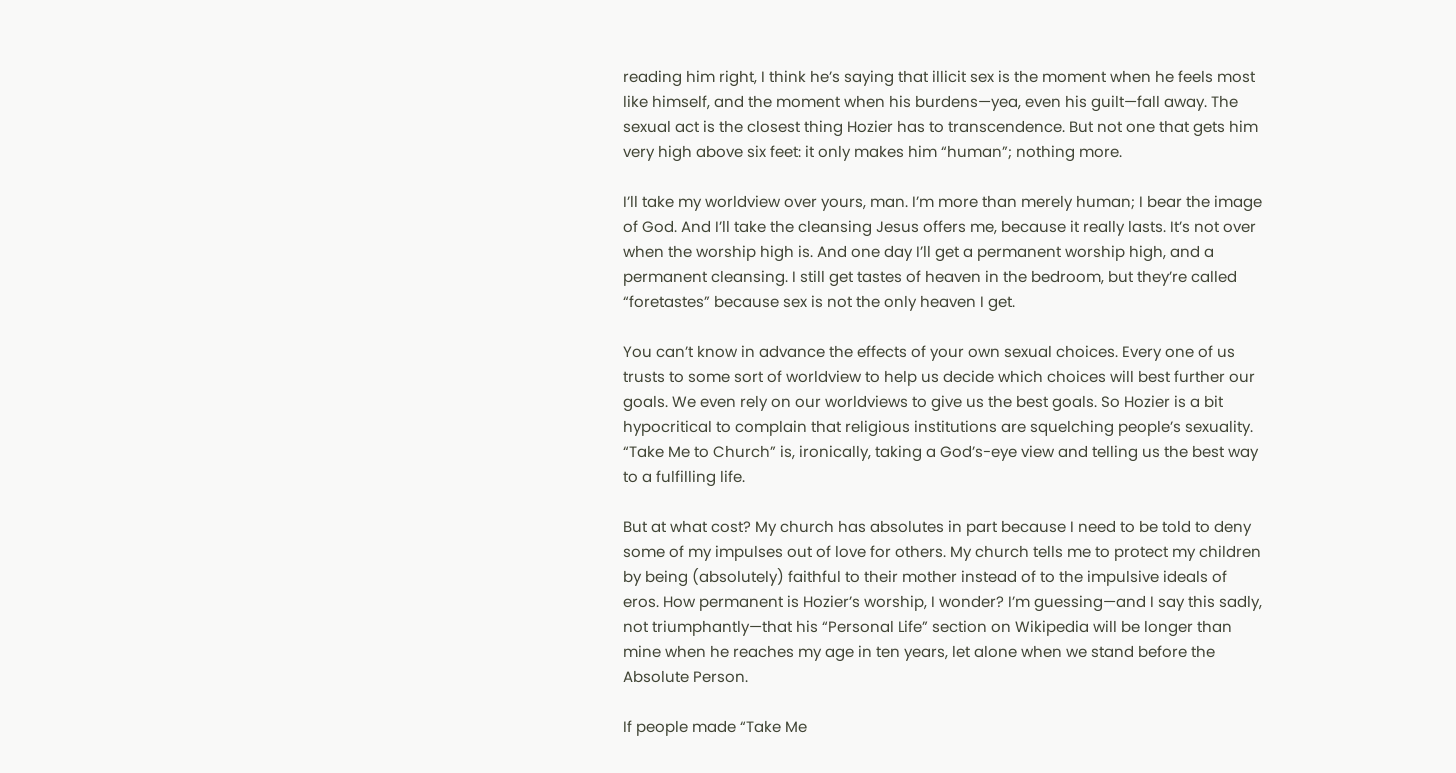reading him right, I think he’s saying that illicit sex is the moment when he feels most like himself, and the moment when his burdens—yea, even his guilt—fall away. The sexual act is the closest thing Hozier has to transcendence. But not one that gets him very high above six feet: it only makes him “human”; nothing more.

I’ll take my worldview over yours, man. I’m more than merely human; I bear the image of God. And I’ll take the cleansing Jesus offers me, because it really lasts. It’s not over when the worship high is. And one day I’ll get a permanent worship high, and a permanent cleansing. I still get tastes of heaven in the bedroom, but they’re called “foretastes” because sex is not the only heaven I get.

You can’t know in advance the effects of your own sexual choices. Every one of us trusts to some sort of worldview to help us decide which choices will best further our goals. We even rely on our worldviews to give us the best goals. So Hozier is a bit hypocritical to complain that religious institutions are squelching people’s sexuality. “Take Me to Church” is, ironically, taking a God’s-eye view and telling us the best way to a fulfilling life.

But at what cost? My church has absolutes in part because I need to be told to deny some of my impulses out of love for others. My church tells me to protect my children by being (absolutely) faithful to their mother instead of to the impulsive ideals of eros. How permanent is Hozier’s worship, I wonder? I’m guessing—and I say this sadly, not triumphantly—that his “Personal Life” section on Wikipedia will be longer than mine when he reaches my age in ten years, let alone when we stand before the Absolute Person.

If people made “Take Me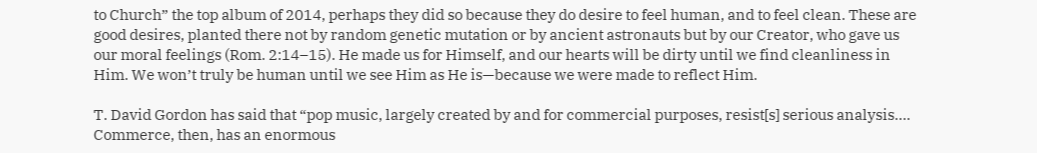to Church” the top album of 2014, perhaps they did so because they do desire to feel human, and to feel clean. These are good desires, planted there not by random genetic mutation or by ancient astronauts but by our Creator, who gave us our moral feelings (Rom. 2:14–15). He made us for Himself, and our hearts will be dirty until we find cleanliness in Him. We won’t truly be human until we see Him as He is—because we were made to reflect Him.

T. David Gordon has said that “pop music, largely created by and for commercial purposes, resist[s] serious analysis…. Commerce, then, has an enormous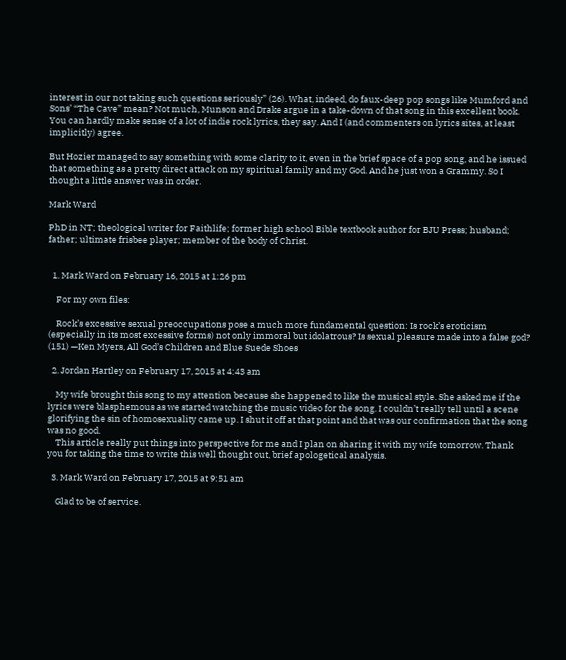interest in our not taking such questions seriously” (26). What, indeed, do faux-deep pop songs like Mumford and Sons’ “The Cave” mean? Not much, Munson and Drake argue in a take-down of that song in this excellent book. You can hardly make sense of a lot of indie rock lyrics, they say. And I (and commenters on lyrics sites, at least implicitly) agree.

But Hozier managed to say something with some clarity to it, even in the brief space of a pop song, and he issued that something as a pretty direct attack on my spiritual family and my God. And he just won a Grammy. So I thought a little answer was in order.

Mark Ward

PhD in NT; theological writer for Faithlife; former high school Bible textbook author for BJU Press; husband; father; ultimate frisbee player; member of the body of Christ.


  1. Mark Ward on February 16, 2015 at 1:26 pm

    For my own files:

    Rock’s excessive sexual preoccupations pose a much more fundamental question: Is rock’s eroticism (especially in its most excessive forms) not only immoral but idolatrous? Is sexual pleasure made into a false god? (151) —Ken Myers, All God’s Children and Blue Suede Shoes

  2. Jordan Hartley on February 17, 2015 at 4:43 am

    My wife brought this song to my attention because she happened to like the musical style. She asked me if the lyrics were blasphemous as we started watching the music video for the song. I couldn’t really tell until a scene glorifying the sin of homosexuality came up. I shut it off at that point and that was our confirmation that the song was no good.
    This article really put things into perspective for me and I plan on sharing it with my wife tomorrow. Thank you for taking the time to write this well thought out, brief apologetical analysis.

  3. Mark Ward on February 17, 2015 at 9:51 am

    Glad to be of service.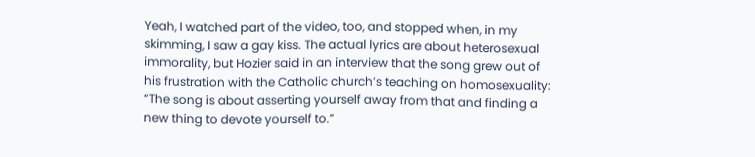Yeah, I watched part of the video, too, and stopped when, in my skimming, I saw a gay kiss. The actual lyrics are about heterosexual immorality, but Hozier said in an interview that the song grew out of his frustration with the Catholic church’s teaching on homosexuality: “The song is about asserting yourself away from that and finding a new thing to devote yourself to.”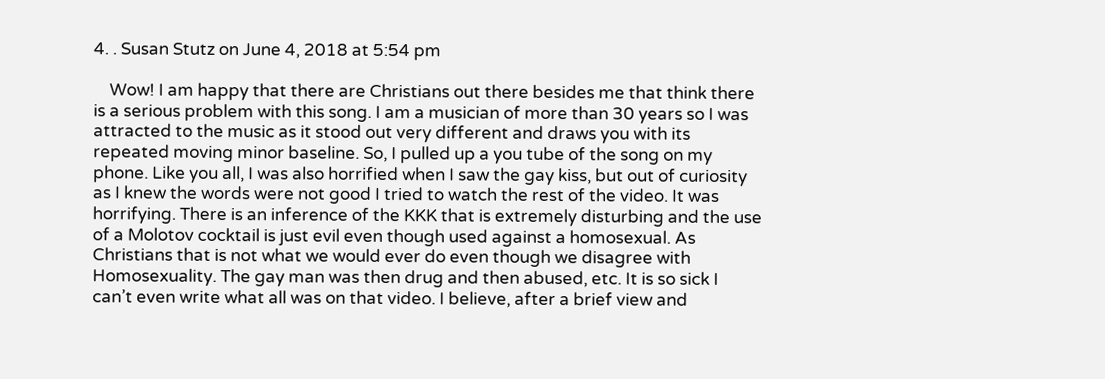4. . Susan Stutz on June 4, 2018 at 5:54 pm

    Wow! I am happy that there are Christians out there besides me that think there is a serious problem with this song. I am a musician of more than 30 years so I was attracted to the music as it stood out very different and draws you with its repeated moving minor baseline. So, I pulled up a you tube of the song on my phone. Like you all, I was also horrified when I saw the gay kiss, but out of curiosity as I knew the words were not good I tried to watch the rest of the video. It was horrifying. There is an inference of the KKK that is extremely disturbing and the use of a Molotov cocktail is just evil even though used against a homosexual. As Christians that is not what we would ever do even though we disagree with Homosexuality. The gay man was then drug and then abused, etc. It is so sick I can’t even write what all was on that video. I believe, after a brief view and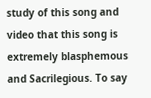study of this song and video that this song is extremely blasphemous and Sacrilegious. To say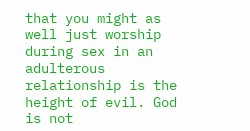that you might as well just worship during sex in an adulterous relationship is the height of evil. God is not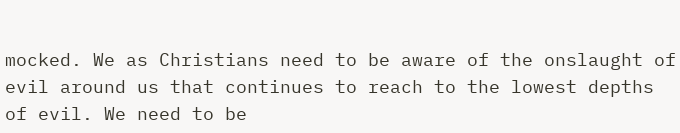mocked. We as Christians need to be aware of the onslaught of evil around us that continues to reach to the lowest depths of evil. We need to be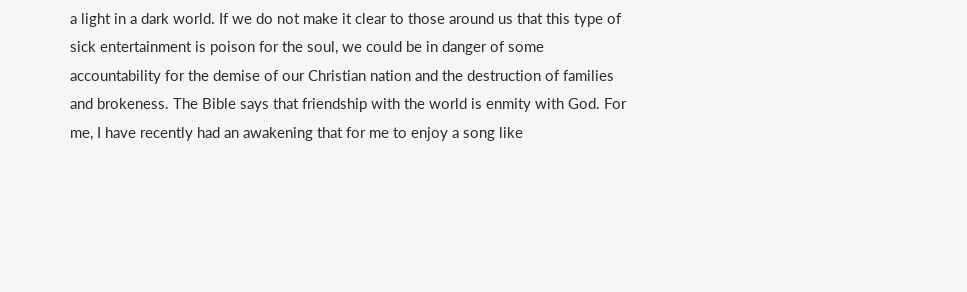a light in a dark world. If we do not make it clear to those around us that this type of sick entertainment is poison for the soul, we could be in danger of some accountability for the demise of our Christian nation and the destruction of families and brokeness. The Bible says that friendship with the world is enmity with God. For me, I have recently had an awakening that for me to enjoy a song like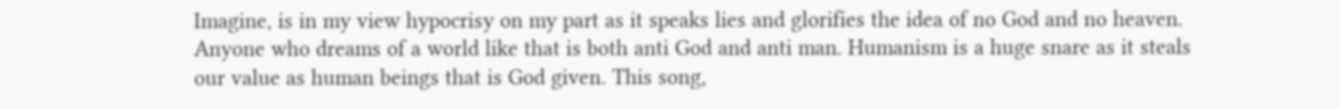Imagine, is in my view hypocrisy on my part as it speaks lies and glorifies the idea of no God and no heaven. Anyone who dreams of a world like that is both anti God and anti man. Humanism is a huge snare as it steals our value as human beings that is God given. This song,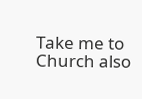Take me to Church also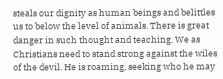steals our dignity as human beings and belittles us to below the level of animals. There is great danger in such thought and teaching. We as Christians need to stand strong against the wiles of the devil. He is roaming, seeking who he may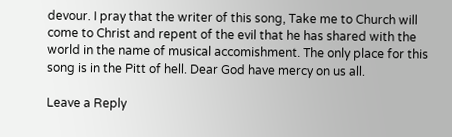devour. I pray that the writer of this song, Take me to Church will come to Christ and repent of the evil that he has shared with the world in the name of musical accomishment. The only place for this song is in the Pitt of hell. Dear God have mercy on us all.

Leave a Reply